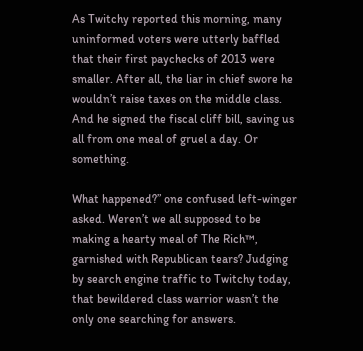As Twitchy reported this morning, many uninformed voters were utterly baffled that their first paychecks of 2013 were smaller. After all, the liar in chief swore he wouldn’t raise taxes on the middle class. And he signed the fiscal cliff bill, saving us all from one meal of gruel a day. Or something.

What happened?” one confused left-winger asked. Weren’t we all supposed to be making a hearty meal of The Rich™, garnished with Republican tears? Judging by search engine traffic to Twitchy today, that bewildered class warrior wasn’t the only one searching for answers.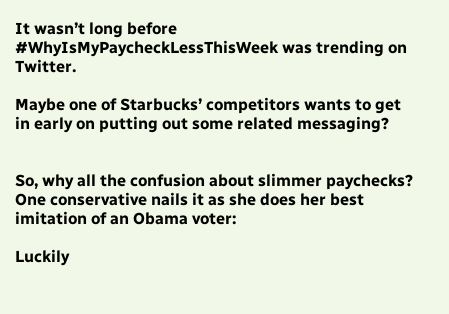It wasn’t long before #WhyIsMyPaycheckLessThisWeek was trending on Twitter.

Maybe one of Starbucks’ competitors wants to get in early on putting out some related messaging?


So, why all the confusion about slimmer paychecks? One conservative nails it as she does her best imitation of an Obama voter:

Luckily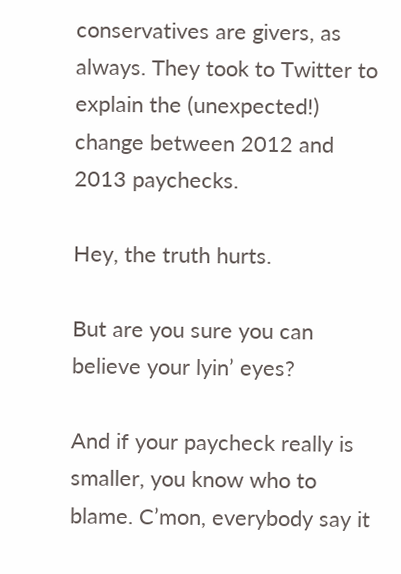conservatives are givers, as always. They took to Twitter to explain the (unexpected!) change between 2012 and 2013 paychecks.

Hey, the truth hurts.

But are you sure you can believe your lyin’ eyes?

And if your paycheck really is smaller, you know who to blame. C’mon, everybody say it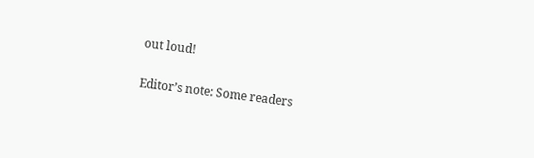out loud!

Editor’s note: Some readers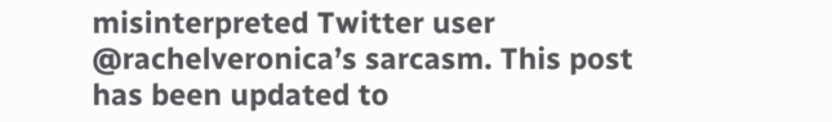misinterpreted Twitter user @rachelveronica’s sarcasm. This post has been updated to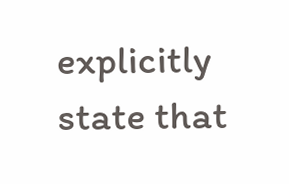explicitly state that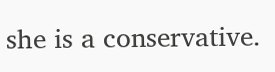she is a conservative.